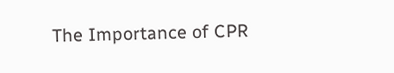The Importance of CPR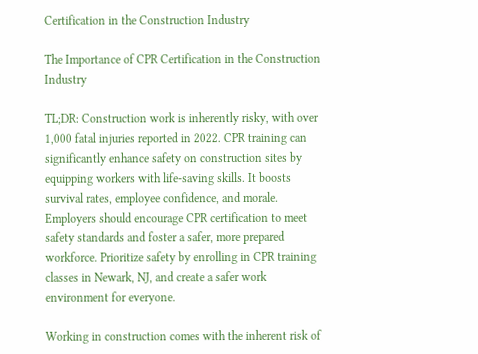Certification in the Construction Industry

The Importance of CPR Certification in the Construction Industry

TL;DR: Construction work is inherently risky, with over 1,000 fatal injuries reported in 2022. CPR training can significantly enhance safety on construction sites by equipping workers with life-saving skills. It boosts survival rates, employee confidence, and morale. Employers should encourage CPR certification to meet safety standards and foster a safer, more prepared workforce. Prioritize safety by enrolling in CPR training classes in Newark, NJ, and create a safer work environment for everyone.

Working in construction comes with the inherent risk of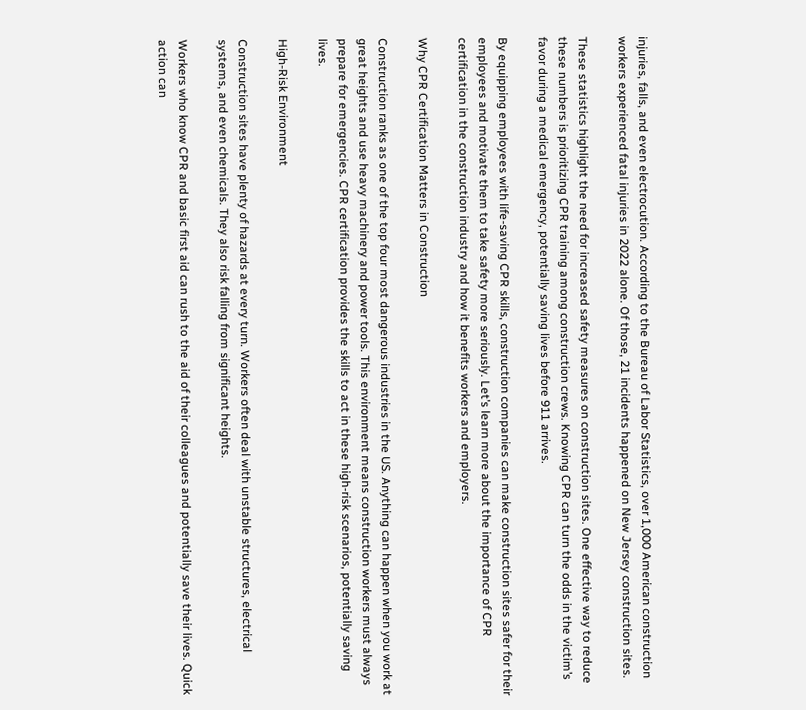injuries, falls, and even electrocution. According to the Bureau of Labor Statistics, over 1,000 American construction workers experienced fatal injuries in 2022 alone. Of those, 21 incidents happened on New Jersey construction sites.

These statistics highlight the need for increased safety measures on construction sites. One effective way to reduce these numbers is prioritizing CPR training among construction crews. Knowing CPR can turn the odds in the victim’s favor during a medical emergency, potentially saving lives before 911 arrives.

By equipping employees with life-saving CPR skills, construction companies can make construction sites safer for their employees and motivate them to take safety more seriously. Let’s learn more about the importance of CPR certification in the construction industry and how it benefits workers and employers.

Why CPR Certification Matters in Construction

Construction ranks as one of the top four most dangerous industries in the US. Anything can happen when you work at great heights and use heavy machinery and power tools. This environment means construction workers must always prepare for emergencies. CPR certification provides the skills to act in these high-risk scenarios, potentially saving lives.

High-Risk Environment

Construction sites have plenty of hazards at every turn. Workers often deal with unstable structures, electrical systems, and even chemicals. They also risk falling from significant heights.

Workers who know CPR and basic first aid can rush to the aid of their colleagues and potentially save their lives. Quick action can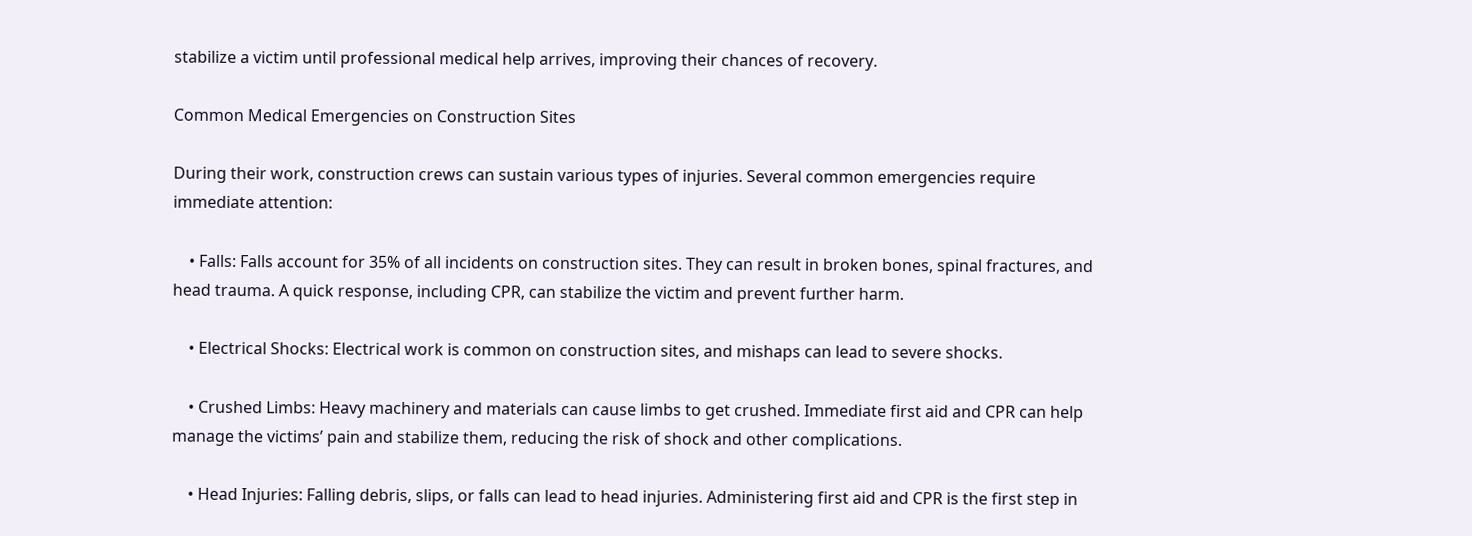stabilize a victim until professional medical help arrives, improving their chances of recovery.

Common Medical Emergencies on Construction Sites

During their work, construction crews can sustain various types of injuries. Several common emergencies require immediate attention:

    • Falls: Falls account for 35% of all incidents on construction sites. They can result in broken bones, spinal fractures, and head trauma. A quick response, including CPR, can stabilize the victim and prevent further harm.

    • Electrical Shocks: Electrical work is common on construction sites, and mishaps can lead to severe shocks.

    • Crushed Limbs: Heavy machinery and materials can cause limbs to get crushed. Immediate first aid and CPR can help manage the victims’ pain and stabilize them, reducing the risk of shock and other complications.

    • Head Injuries: Falling debris, slips, or falls can lead to head injuries. Administering first aid and CPR is the first step in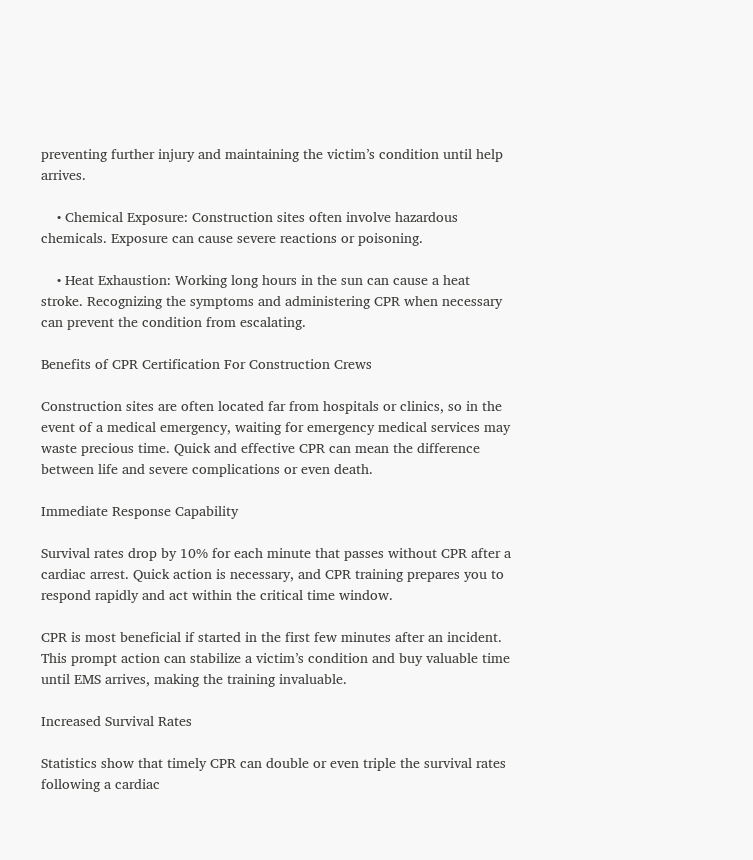preventing further injury and maintaining the victim’s condition until help arrives.

    • Chemical Exposure: Construction sites often involve hazardous chemicals. Exposure can cause severe reactions or poisoning.

    • Heat Exhaustion: Working long hours in the sun can cause a heat stroke. Recognizing the symptoms and administering CPR when necessary can prevent the condition from escalating.

Benefits of CPR Certification For Construction Crews

Construction sites are often located far from hospitals or clinics, so in the event of a medical emergency, waiting for emergency medical services may waste precious time. Quick and effective CPR can mean the difference between life and severe complications or even death.

Immediate Response Capability

Survival rates drop by 10% for each minute that passes without CPR after a cardiac arrest. Quick action is necessary, and CPR training prepares you to respond rapidly and act within the critical time window.

CPR is most beneficial if started in the first few minutes after an incident. This prompt action can stabilize a victim’s condition and buy valuable time until EMS arrives, making the training invaluable.

Increased Survival Rates

Statistics show that timely CPR can double or even triple the survival rates following a cardiac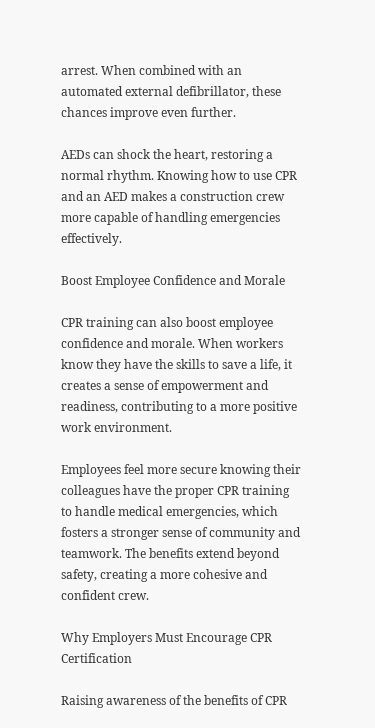arrest. When combined with an automated external defibrillator, these chances improve even further.

AEDs can shock the heart, restoring a normal rhythm. Knowing how to use CPR and an AED makes a construction crew more capable of handling emergencies effectively.

Boost Employee Confidence and Morale

CPR training can also boost employee confidence and morale. When workers know they have the skills to save a life, it creates a sense of empowerment and readiness, contributing to a more positive work environment.

Employees feel more secure knowing their colleagues have the proper CPR training to handle medical emergencies, which fosters a stronger sense of community and teamwork. The benefits extend beyond safety, creating a more cohesive and confident crew.

Why Employers Must Encourage CPR Certification

Raising awareness of the benefits of CPR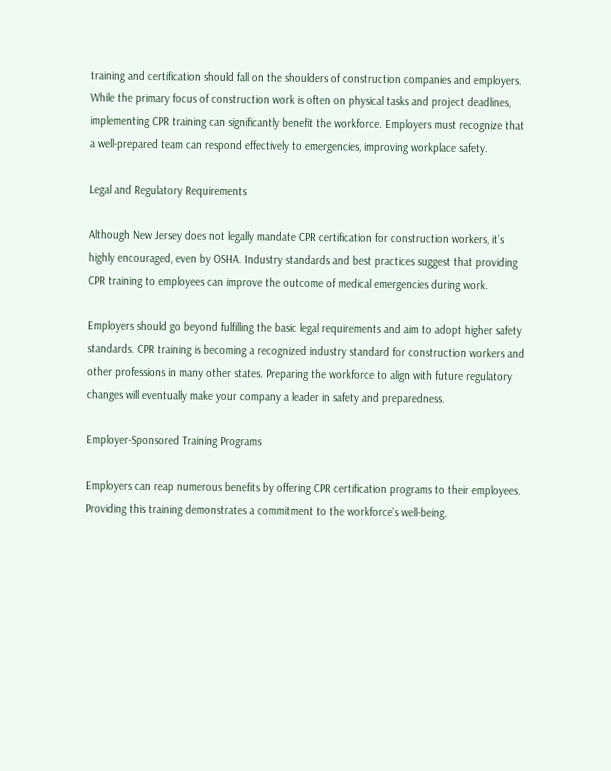training and certification should fall on the shoulders of construction companies and employers. While the primary focus of construction work is often on physical tasks and project deadlines, implementing CPR training can significantly benefit the workforce. Employers must recognize that a well-prepared team can respond effectively to emergencies, improving workplace safety.

Legal and Regulatory Requirements

Although New Jersey does not legally mandate CPR certification for construction workers, it’s highly encouraged, even by OSHA. Industry standards and best practices suggest that providing CPR training to employees can improve the outcome of medical emergencies during work.

Employers should go beyond fulfilling the basic legal requirements and aim to adopt higher safety standards. CPR training is becoming a recognized industry standard for construction workers and other professions in many other states. Preparing the workforce to align with future regulatory changes will eventually make your company a leader in safety and preparedness.

Employer-Sponsored Training Programs

Employers can reap numerous benefits by offering CPR certification programs to their employees. Providing this training demonstrates a commitment to the workforce’s well-being.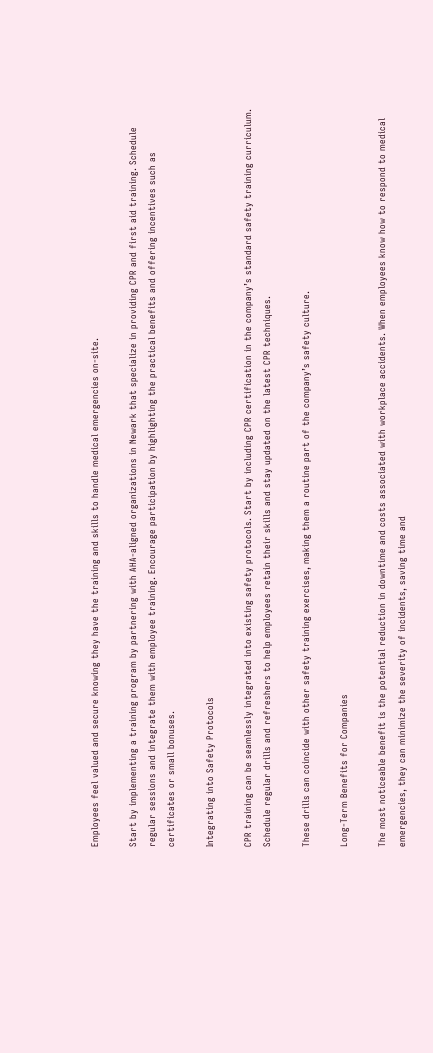Employees feel valued and secure knowing they have the training and skills to handle medical emergencies on-site.

Start by implementing a training program by partnering with AHA-aligned organizations in Newark that specialize in providing CPR and first aid training. Schedule regular sessions and integrate them with employee training. Encourage participation by highlighting the practical benefits and offering incentives such as certificates or small bonuses.

Integrating into Safety Protocols

CPR training can be seamlessly integrated into existing safety protocols. Start by including CPR certification in the company’s standard safety training curriculum. Schedule regular drills and refreshers to help employees retain their skills and stay updated on the latest CPR techniques.

These drills can coincide with other safety training exercises, making them a routine part of the company’s safety culture.

Long-Term Benefits for Companies

The most noticeable benefit is the potential reduction in downtime and costs associated with workplace accidents. When employees know how to respond to medical emergencies, they can minimize the severity of incidents, saving time and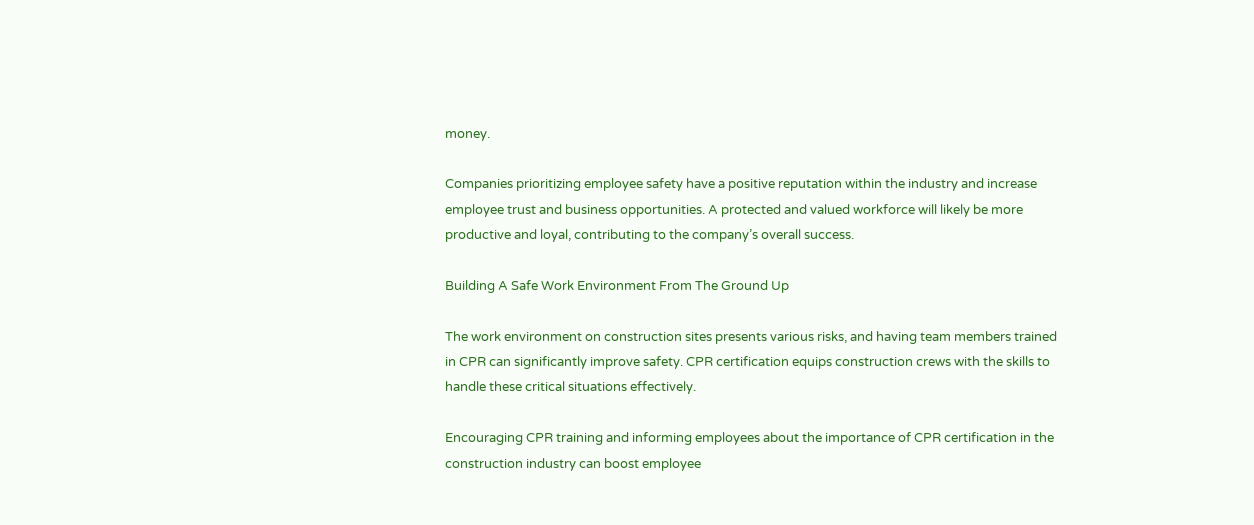money.

Companies prioritizing employee safety have a positive reputation within the industry and increase employee trust and business opportunities. A protected and valued workforce will likely be more productive and loyal, contributing to the company’s overall success.

Building A Safe Work Environment From The Ground Up

The work environment on construction sites presents various risks, and having team members trained in CPR can significantly improve safety. CPR certification equips construction crews with the skills to handle these critical situations effectively.

Encouraging CPR training and informing employees about the importance of CPR certification in the construction industry can boost employee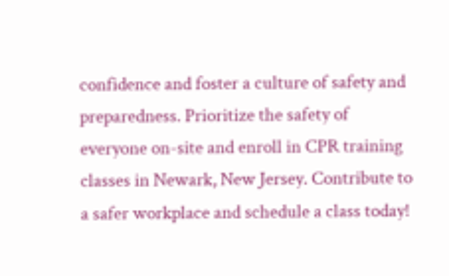confidence and foster a culture of safety and preparedness. Prioritize the safety of everyone on-site and enroll in CPR training classes in Newark, New Jersey. Contribute to a safer workplace and schedule a class today!